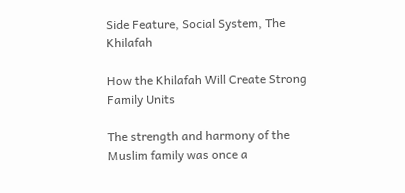Side Feature, Social System, The Khilafah

How the Khilafah Will Create Strong Family Units

The strength and harmony of the Muslim family was once a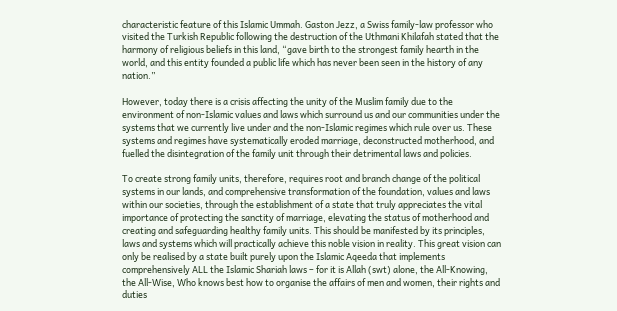characteristic feature of this Islamic Ummah. Gaston Jezz, a Swiss family-law professor who visited the Turkish Republic following the destruction of the Uthmani Khilafah stated that the harmony of religious beliefs in this land, “gave birth to the strongest family hearth in the world, and this entity founded a public life which has never been seen in the history of any nation.”

However, today there is a crisis affecting the unity of the Muslim family due to the environment of non-Islamic values and laws which surround us and our communities under the systems that we currently live under and the non-Islamic regimes which rule over us. These systems and regimes have systematically eroded marriage, deconstructed motherhood, and fuelled the disintegration of the family unit through their detrimental laws and policies.

To create strong family units, therefore, requires root and branch change of the political systems in our lands, and comprehensive transformation of the foundation, values and laws within our societies, through the establishment of a state that truly appreciates the vital importance of protecting the sanctity of marriage, elevating the status of motherhood and creating and safeguarding healthy family units. This should be manifested by its principles, laws and systems which will practically achieve this noble vision in reality. This great vision can only be realised by a state built purely upon the Islamic Aqeeda that implements comprehensively ALL the Islamic Shariah laws – for it is Allah (swt) alone, the All-Knowing, the All-Wise, Who knows best how to organise the affairs of men and women, their rights and duties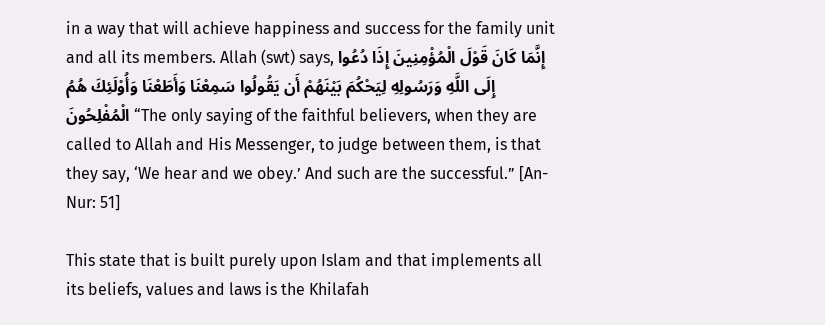in a way that will achieve happiness and success for the family unit and all its members. Allah (swt) says, إِنَّمَا كَانَ قَوْلَ الْمُؤْمِنِينَ إِذَا دُعُوا إِلَى اللَّهِ وَرَسُولِهِ لِيَحْكُمَ بَيْنَهُمْ أَن يَقُولُوا سَمِعْنَا وَأَطَعْنَا وَأُوْلَئِكَ هُمُ الْمُفْلِحُونَ “The only saying of the faithful believers, when they are called to Allah and His Messenger, to judge between them, is that they say, ‘We hear and we obey.’ And such are the successful.” [An-Nur: 51]

This state that is built purely upon Islam and that implements all its beliefs, values and laws is the Khilafah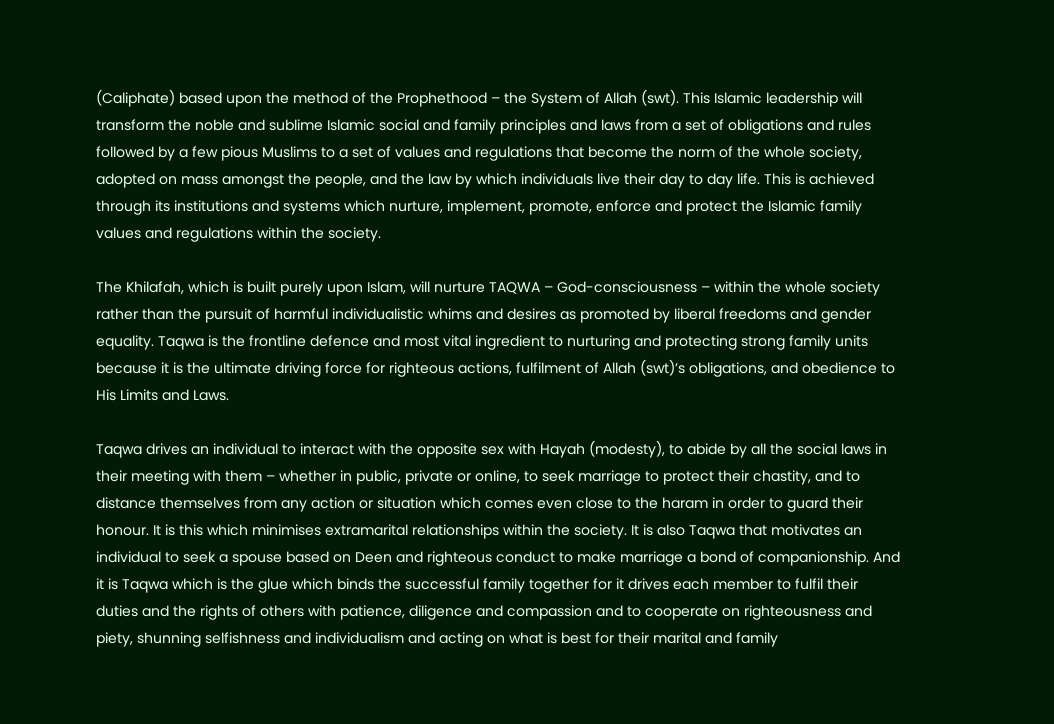(Caliphate) based upon the method of the Prophethood – the System of Allah (swt). This Islamic leadership will transform the noble and sublime Islamic social and family principles and laws from a set of obligations and rules followed by a few pious Muslims to a set of values and regulations that become the norm of the whole society, adopted on mass amongst the people, and the law by which individuals live their day to day life. This is achieved through its institutions and systems which nurture, implement, promote, enforce and protect the Islamic family values and regulations within the society.

The Khilafah, which is built purely upon Islam, will nurture TAQWA – God-consciousness – within the whole society rather than the pursuit of harmful individualistic whims and desires as promoted by liberal freedoms and gender equality. Taqwa is the frontline defence and most vital ingredient to nurturing and protecting strong family units because it is the ultimate driving force for righteous actions, fulfilment of Allah (swt)’s obligations, and obedience to His Limits and Laws.

Taqwa drives an individual to interact with the opposite sex with Hayah (modesty), to abide by all the social laws in their meeting with them – whether in public, private or online, to seek marriage to protect their chastity, and to distance themselves from any action or situation which comes even close to the haram in order to guard their honour. It is this which minimises extramarital relationships within the society. It is also Taqwa that motivates an individual to seek a spouse based on Deen and righteous conduct to make marriage a bond of companionship. And it is Taqwa which is the glue which binds the successful family together for it drives each member to fulfil their duties and the rights of others with patience, diligence and compassion and to cooperate on righteousness and piety, shunning selfishness and individualism and acting on what is best for their marital and family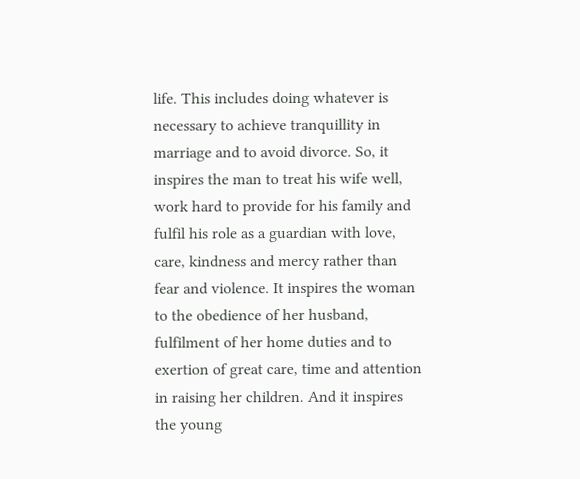life. This includes doing whatever is necessary to achieve tranquillity in marriage and to avoid divorce. So, it inspires the man to treat his wife well, work hard to provide for his family and fulfil his role as a guardian with love, care, kindness and mercy rather than fear and violence. It inspires the woman to the obedience of her husband, fulfilment of her home duties and to exertion of great care, time and attention in raising her children. And it inspires the young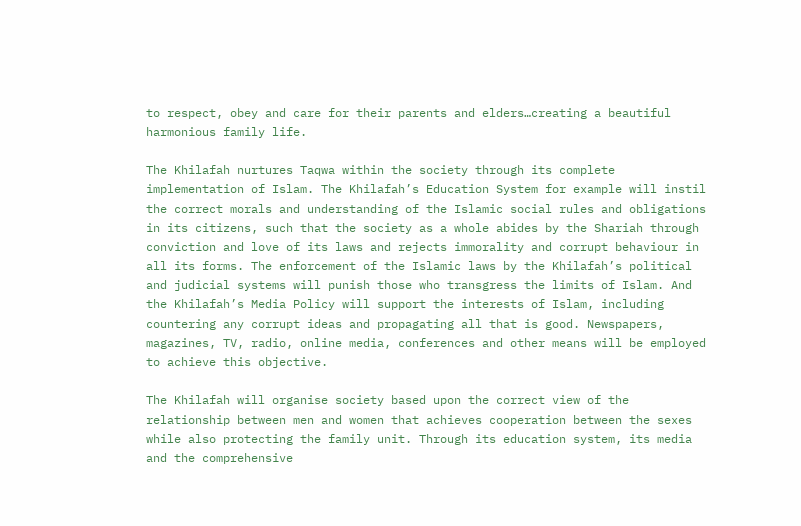to respect, obey and care for their parents and elders…creating a beautiful harmonious family life.

The Khilafah nurtures Taqwa within the society through its complete implementation of Islam. The Khilafah’s Education System for example will instil the correct morals and understanding of the Islamic social rules and obligations in its citizens, such that the society as a whole abides by the Shariah through conviction and love of its laws and rejects immorality and corrupt behaviour in all its forms. The enforcement of the Islamic laws by the Khilafah’s political and judicial systems will punish those who transgress the limits of Islam. And the Khilafah’s Media Policy will support the interests of Islam, including countering any corrupt ideas and propagating all that is good. Newspapers, magazines, TV, radio, online media, conferences and other means will be employed to achieve this objective.

The Khilafah will organise society based upon the correct view of the relationship between men and women that achieves cooperation between the sexes while also protecting the family unit. Through its education system, its media and the comprehensive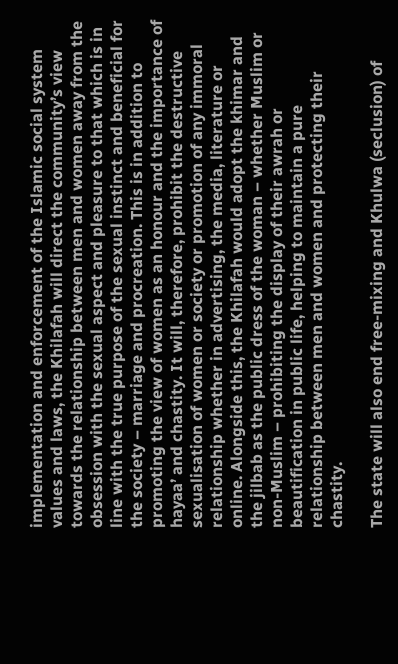implementation and enforcement of the Islamic social system values and laws, the Khilafah will direct the community’s view towards the relationship between men and women away from the obsession with the sexual aspect and pleasure to that which is in line with the true purpose of the sexual instinct and beneficial for the society – marriage and procreation. This is in addition to promoting the view of women as an honour and the importance of hayaa’ and chastity. It will, therefore, prohibit the destructive sexualisation of women or society or promotion of any immoral relationship whether in advertising, the media, literature or online. Alongside this, the Khilafah would adopt the khimar and the jilbab as the public dress of the woman – whether Muslim or non-Muslim – prohibiting the display of their awrah or beautification in public life, helping to maintain a pure relationship between men and women and protecting their chastity.

The state will also end free-mixing and Khulwa (seclusion) of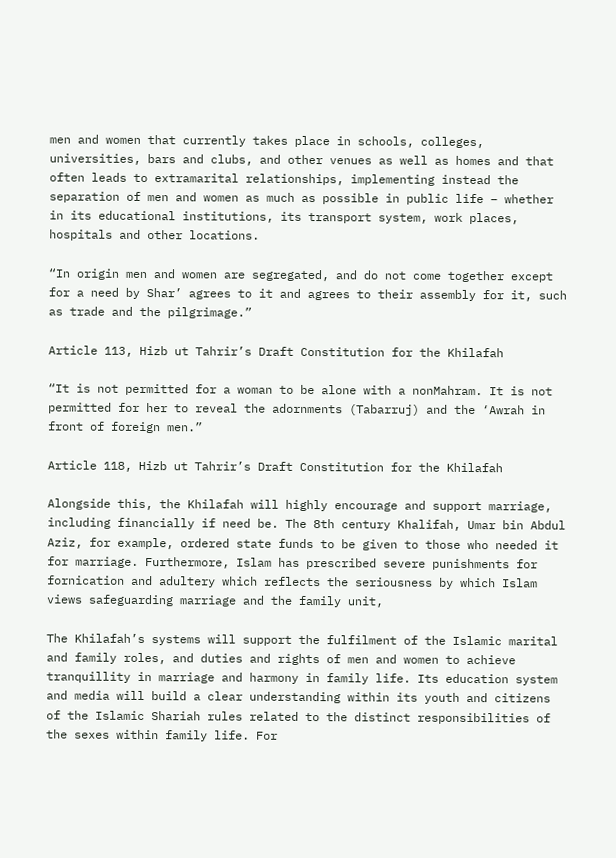men and women that currently takes place in schools, colleges, universities, bars and clubs, and other venues as well as homes and that often leads to extramarital relationships, implementing instead the separation of men and women as much as possible in public life – whether in its educational institutions, its transport system, work places, hospitals and other locations.

“In origin men and women are segregated, and do not come together except for a need by Shar’ agrees to it and agrees to their assembly for it, such as trade and the pilgrimage.”

Article 113, Hizb ut Tahrir’s Draft Constitution for the Khilafah

“It is not permitted for a woman to be alone with a nonMahram. It is not permitted for her to reveal the adornments (Tabarruj) and the ‘Awrah in front of foreign men.”

Article 118, Hizb ut Tahrir’s Draft Constitution for the Khilafah

Alongside this, the Khilafah will highly encourage and support marriage, including financially if need be. The 8th century Khalifah, Umar bin Abdul Aziz, for example, ordered state funds to be given to those who needed it for marriage. Furthermore, Islam has prescribed severe punishments for fornication and adultery which reflects the seriousness by which Islam views safeguarding marriage and the family unit,

The Khilafah’s systems will support the fulfilment of the Islamic marital and family roles, and duties and rights of men and women to achieve tranquillity in marriage and harmony in family life. Its education system and media will build a clear understanding within its youth and citizens of the Islamic Shariah rules related to the distinct responsibilities of the sexes within family life. For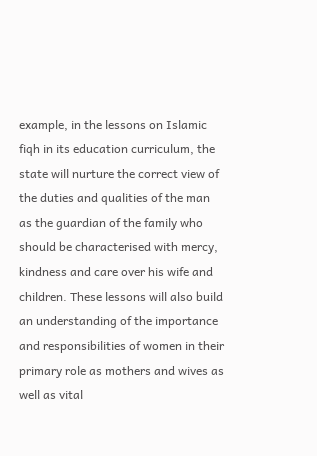example, in the lessons on Islamic fiqh in its education curriculum, the state will nurture the correct view of the duties and qualities of the man as the guardian of the family who should be characterised with mercy, kindness and care over his wife and children. These lessons will also build an understanding of the importance and responsibilities of women in their primary role as mothers and wives as well as vital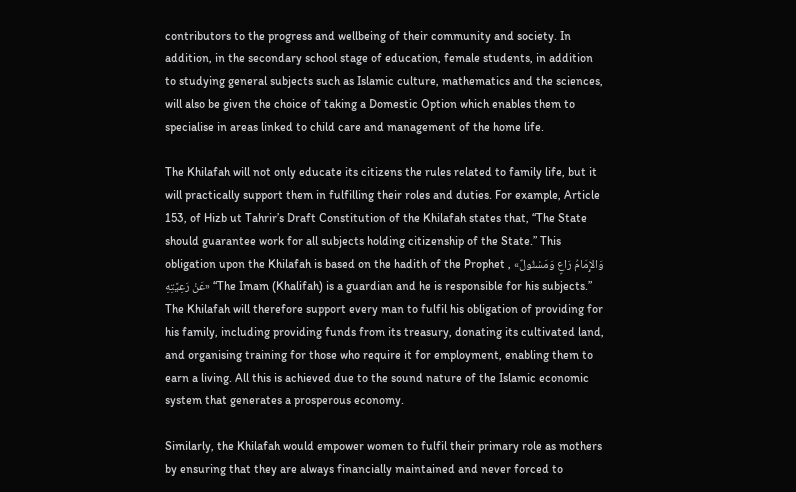contributors to the progress and wellbeing of their community and society. In addition, in the secondary school stage of education, female students, in addition to studying general subjects such as Islamic culture, mathematics and the sciences, will also be given the choice of taking a Domestic Option which enables them to specialise in areas linked to child care and management of the home life.

The Khilafah will not only educate its citizens the rules related to family life, but it will practically support them in fulfilling their roles and duties. For example, Article 153, of Hizb ut Tahrir’s Draft Constitution of the Khilafah states that, “The State should guarantee work for all subjects holding citizenship of the State.” This obligation upon the Khilafah is based on the hadith of the Prophet , «وَالإِمَامُ رَاعٍ وَمَسْئُولٌ عَنْ رَعِيَّتِهِ» “The Imam (Khalifah) is a guardian and he is responsible for his subjects.” The Khilafah will therefore support every man to fulfil his obligation of providing for his family, including providing funds from its treasury, donating its cultivated land, and organising training for those who require it for employment, enabling them to earn a living. All this is achieved due to the sound nature of the Islamic economic system that generates a prosperous economy.

Similarly, the Khilafah would empower women to fulfil their primary role as mothers by ensuring that they are always financially maintained and never forced to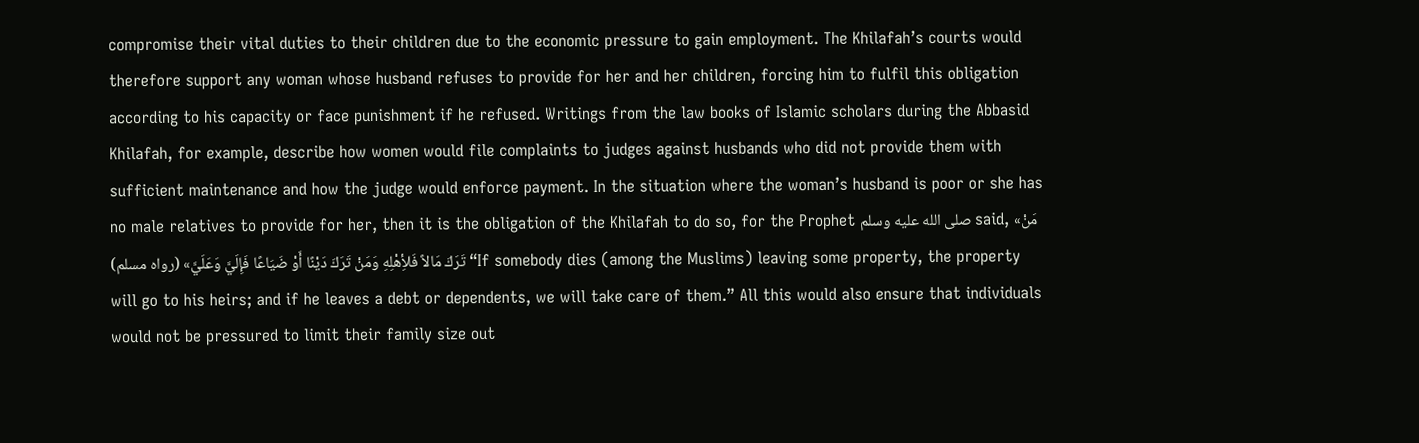compromise their vital duties to their children due to the economic pressure to gain employment. The Khilafah’s courts would therefore support any woman whose husband refuses to provide for her and her children, forcing him to fulfil this obligation according to his capacity or face punishment if he refused. Writings from the law books of Islamic scholars during the Abbasid Khilafah, for example, describe how women would file complaints to judges against husbands who did not provide them with sufficient maintenance and how the judge would enforce payment. In the situation where the woman’s husband is poor or she has no male relatives to provide for her, then it is the obligation of the Khilafah to do so, for the Prophet صلى الله عليه وسلم said, «مَنْ تَرَكَ مَالاً فَلأِهْلِهِ وَمَنْ تَرَكَ دَيْنًا أَوْ ضَيَاعًا فَإِلَيَّ وَعَلَيَّ» (رواه مسلم) “If somebody dies (among the Muslims) leaving some property, the property will go to his heirs; and if he leaves a debt or dependents, we will take care of them.” All this would also ensure that individuals would not be pressured to limit their family size out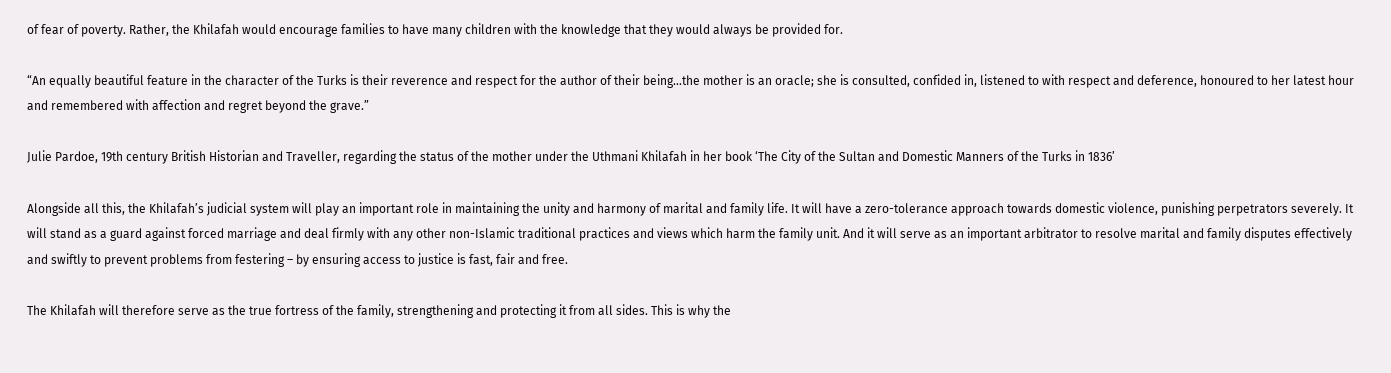of fear of poverty. Rather, the Khilafah would encourage families to have many children with the knowledge that they would always be provided for.

“An equally beautiful feature in the character of the Turks is their reverence and respect for the author of their being…the mother is an oracle; she is consulted, confided in, listened to with respect and deference, honoured to her latest hour and remembered with affection and regret beyond the grave.”

Julie Pardoe, 19th century British Historian and Traveller, regarding the status of the mother under the Uthmani Khilafah in her book ‘The City of the Sultan and Domestic Manners of the Turks in 1836’

Alongside all this, the Khilafah’s judicial system will play an important role in maintaining the unity and harmony of marital and family life. It will have a zero-tolerance approach towards domestic violence, punishing perpetrators severely. It will stand as a guard against forced marriage and deal firmly with any other non-Islamic traditional practices and views which harm the family unit. And it will serve as an important arbitrator to resolve marital and family disputes effectively and swiftly to prevent problems from festering – by ensuring access to justice is fast, fair and free.

The Khilafah will therefore serve as the true fortress of the family, strengthening and protecting it from all sides. This is why the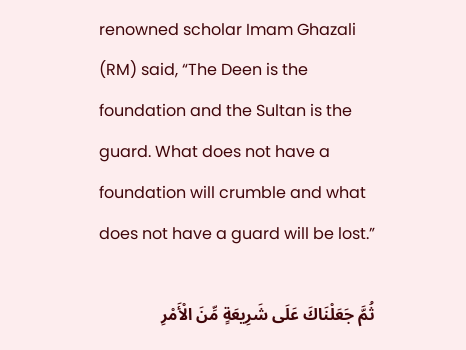renowned scholar Imam Ghazali (RM) said, “The Deen is the foundation and the Sultan is the guard. What does not have a foundation will crumble and what does not have a guard will be lost.”

ثُمَّ جَعَلْنَاكَ عَلَى شَرِيعَةٍ مِّنَ الْأَمْرِ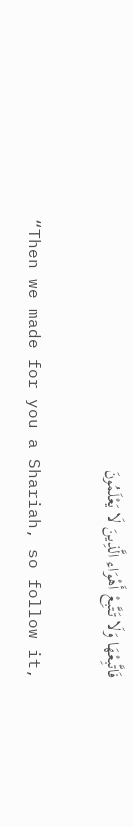فَاتَّبِعْهَا وَلَا تَتَّبِعْ أَهْوَاء الَّذِينَ لَا يَعْلَمُونَ

“Then we made for you a Shariah, so follow it,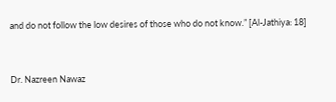and do not follow the low desires of those who do not know.” [Al-Jathiya: 18]


Dr. Nazreen Nawaz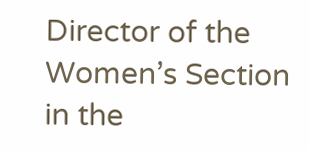Director of the Women’s Section in the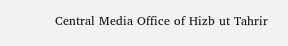Central Media Office of Hizb ut Tahrir